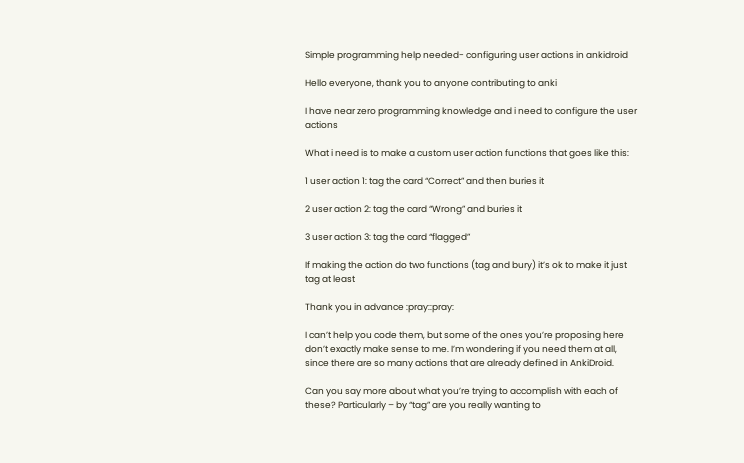Simple programming help needed- configuring user actions in ankidroid

Hello everyone, thank you to anyone contributing to anki

I have near zero programming knowledge and i need to configure the user actions

What i need is to make a custom user action functions that goes like this:

1 user action 1: tag the card “Correct” and then buries it

2 user action 2: tag the card “Wrong” and buries it

3 user action 3: tag the card “flagged”

If making the action do two functions (tag and bury) it’s ok to make it just tag at least

Thank you in advance :pray::pray:

I can’t help you code them, but some of the ones you’re proposing here don’t exactly make sense to me. I’m wondering if you need them at all, since there are so many actions that are already defined in AnkiDroid.

Can you say more about what you’re trying to accomplish with each of these? Particularly – by “tag” are you really wanting to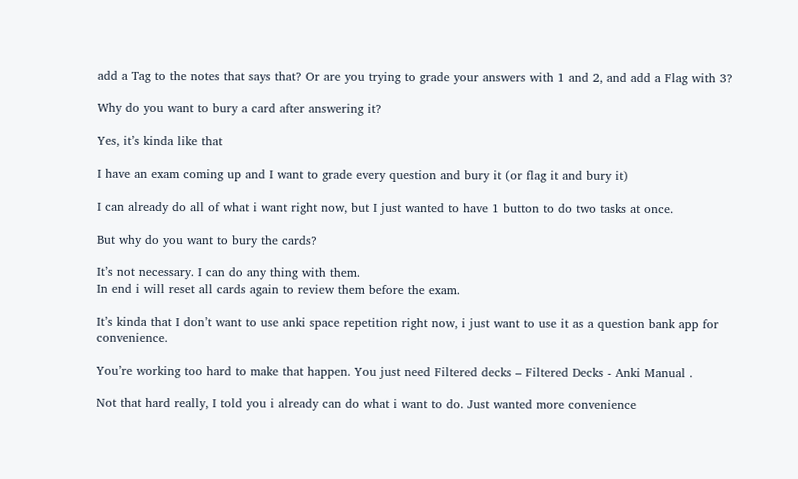add a Tag to the notes that says that? Or are you trying to grade your answers with 1 and 2, and add a Flag with 3?

Why do you want to bury a card after answering it?

Yes, it’s kinda like that

I have an exam coming up and I want to grade every question and bury it (or flag it and bury it)

I can already do all of what i want right now, but I just wanted to have 1 button to do two tasks at once.

But why do you want to bury the cards?

It’s not necessary. I can do any thing with them.
In end i will reset all cards again to review them before the exam.

It’s kinda that I don’t want to use anki space repetition right now, i just want to use it as a question bank app for convenience.

You’re working too hard to make that happen. You just need Filtered decks – Filtered Decks - Anki Manual .

Not that hard really, I told you i already can do what i want to do. Just wanted more convenience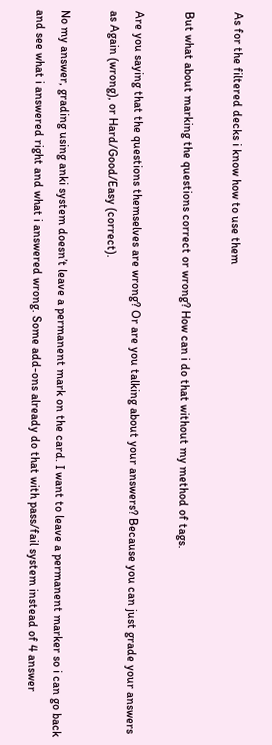As for the filtered decks i know how to use them

But what about marking the questions correct or wrong? How can i do that without my method of tags.

Are you saying that the questions themselves are wrong? Or are you talking about your answers? Because you can just grade your answers as Again (wrong), or Hard/Good/Easy (correct).

No my answer, grading using anki system doesn’t leave a permanent mark on the card. I want to leave a permanent marker so i can go back and see what i answered right and what i answered wrong. Some add-ons already do that with pass/fail system instead of 4 answer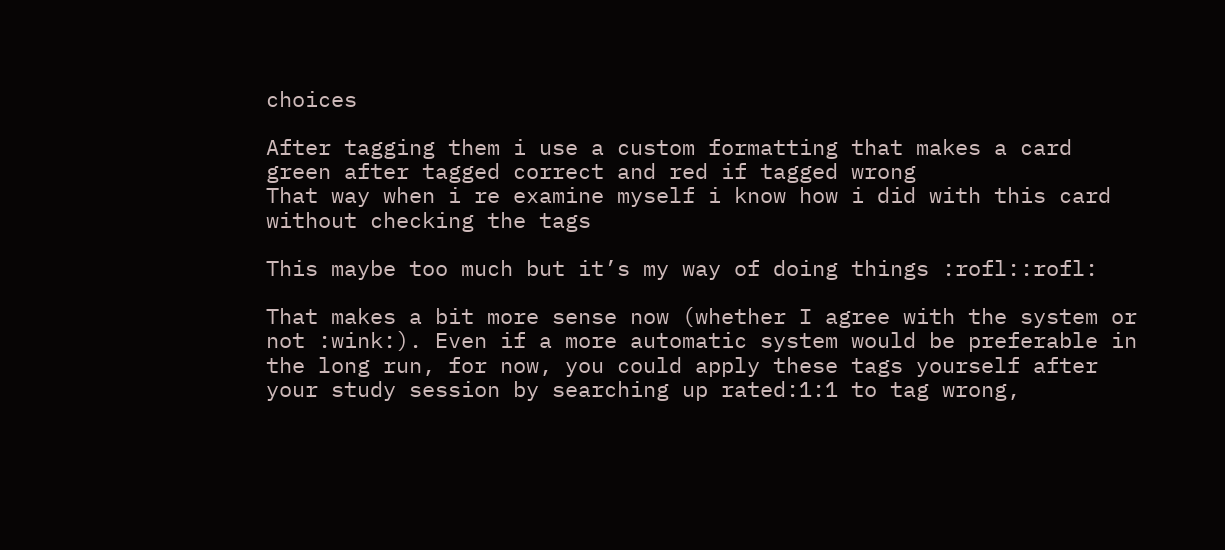choices

After tagging them i use a custom formatting that makes a card green after tagged correct and red if tagged wrong
That way when i re examine myself i know how i did with this card without checking the tags

This maybe too much but it’s my way of doing things :rofl::rofl:

That makes a bit more sense now (whether I agree with the system or not :wink:). Even if a more automatic system would be preferable in the long run, for now, you could apply these tags yourself after your study session by searching up rated:1:1 to tag wrong,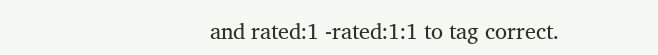and rated:1 -rated:1:1 to tag correct.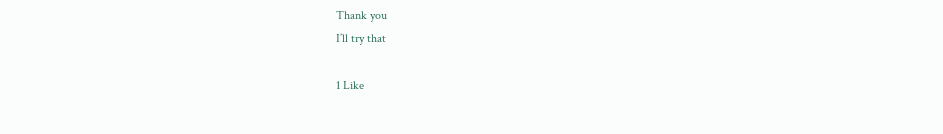Thank you
I’ll try that

1 Like